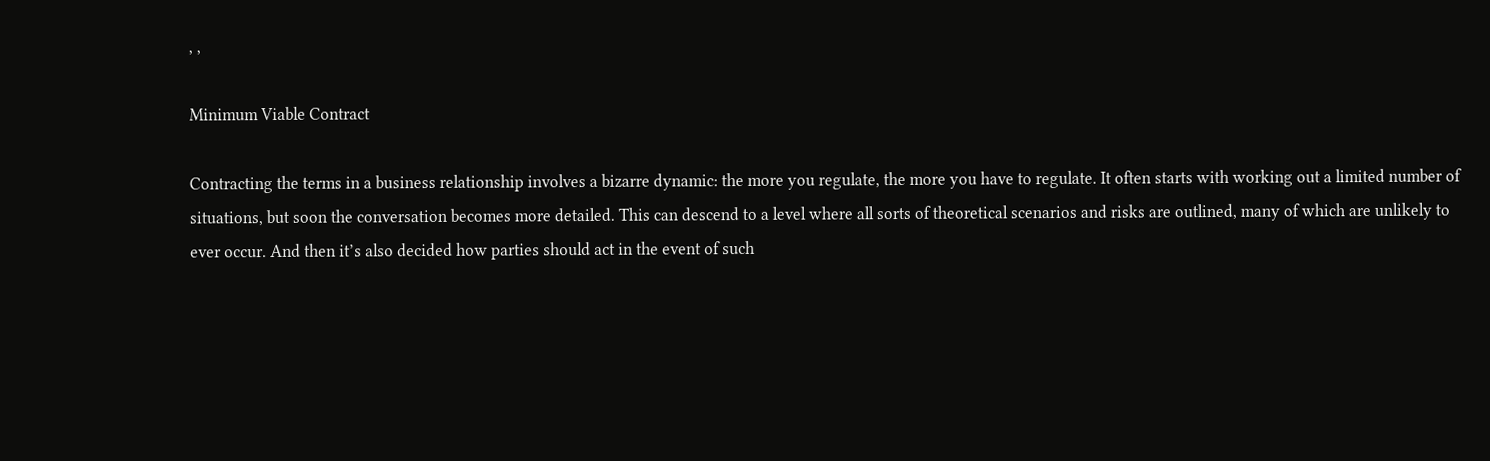, ,

Minimum Viable Contract

Contracting the terms in a business relationship involves a bizarre dynamic: the more you regulate, the more you have to regulate. It often starts with working out a limited number of situations, but soon the conversation becomes more detailed. This can descend to a level where all sorts of theoretical scenarios and risks are outlined, many of which are unlikely to ever occur. And then it’s also decided how parties should act in the event of such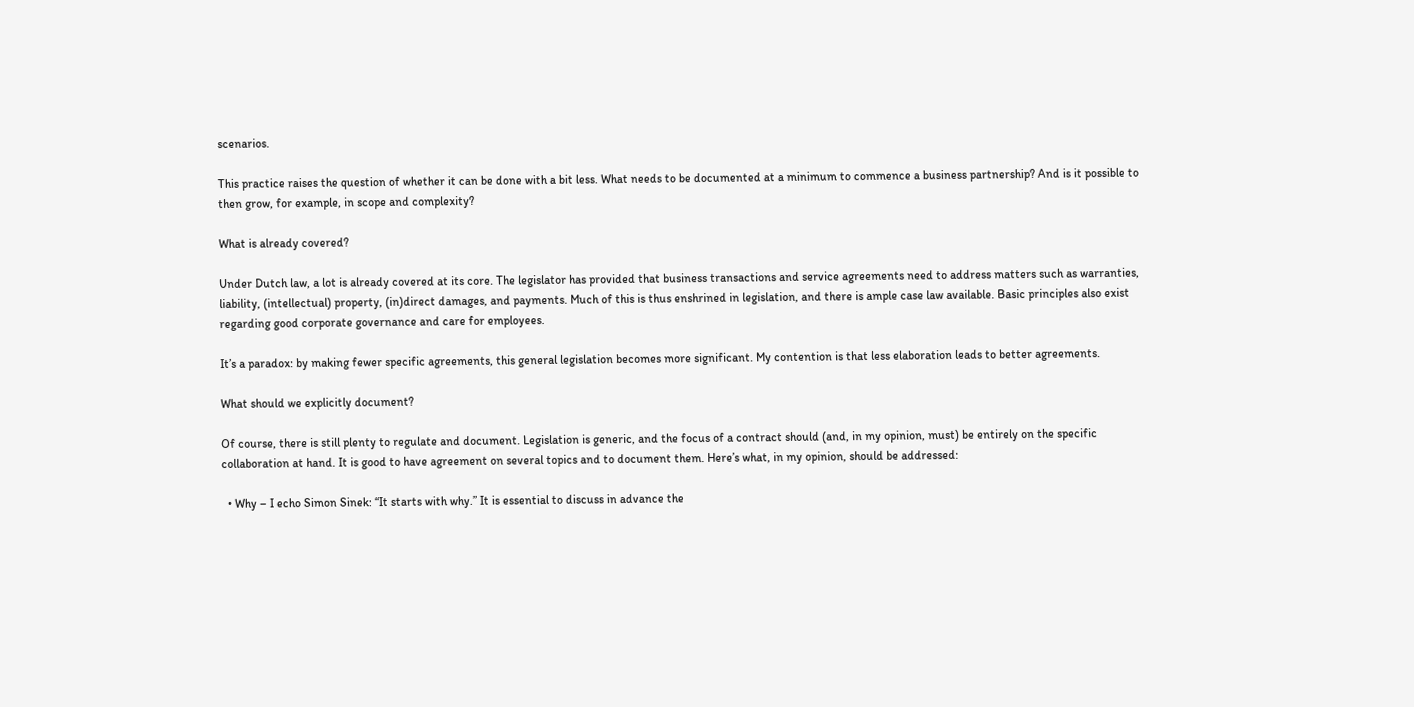scenarios.

This practice raises the question of whether it can be done with a bit less. What needs to be documented at a minimum to commence a business partnership? And is it possible to then grow, for example, in scope and complexity?

What is already covered?

Under Dutch law, a lot is already covered at its core. The legislator has provided that business transactions and service agreements need to address matters such as warranties, liability, (intellectual) property, (in)direct damages, and payments. Much of this is thus enshrined in legislation, and there is ample case law available. Basic principles also exist regarding good corporate governance and care for employees.

It’s a paradox: by making fewer specific agreements, this general legislation becomes more significant. My contention is that less elaboration leads to better agreements.

What should we explicitly document?

Of course, there is still plenty to regulate and document. Legislation is generic, and the focus of a contract should (and, in my opinion, must) be entirely on the specific collaboration at hand. It is good to have agreement on several topics and to document them. Here’s what, in my opinion, should be addressed:

  • Why – I echo Simon Sinek: “It starts with why.” It is essential to discuss in advance the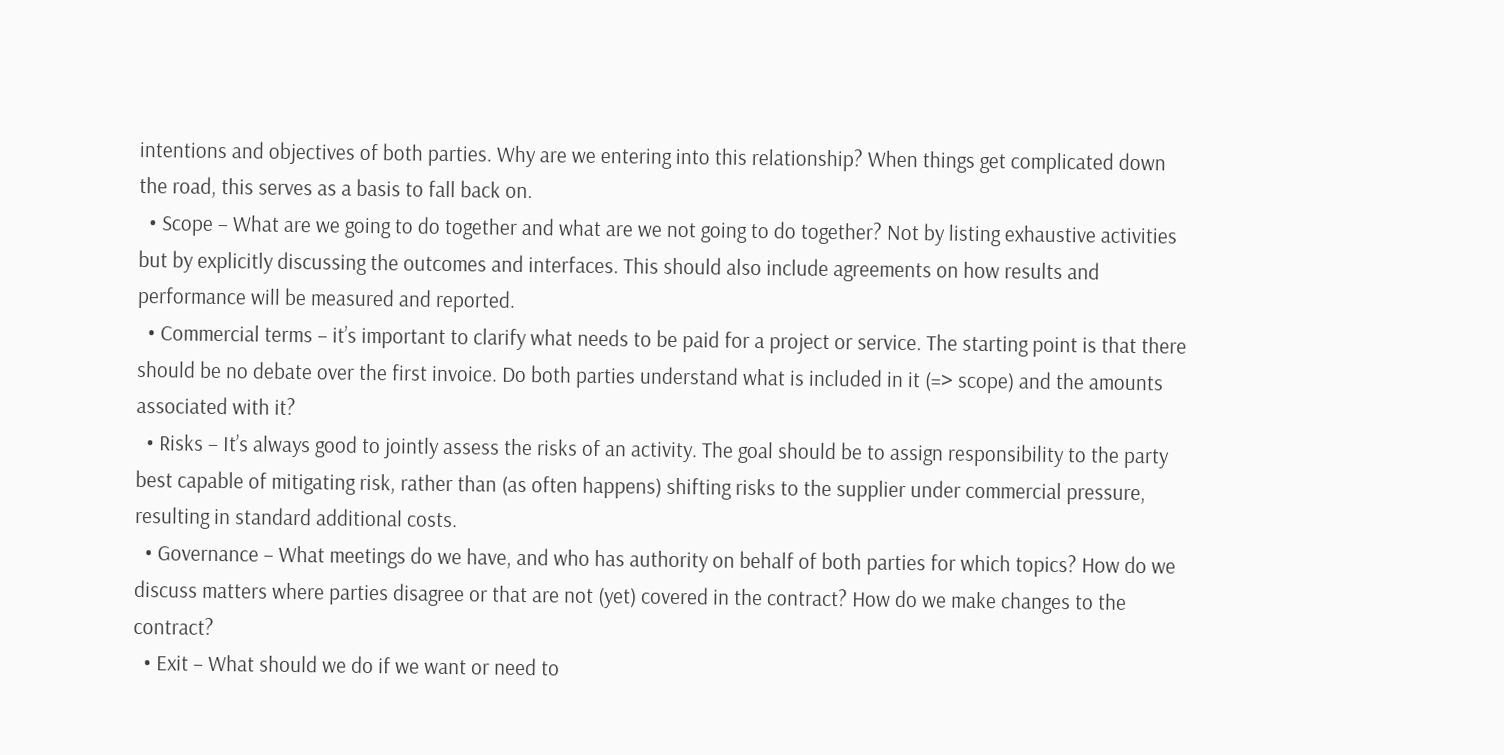intentions and objectives of both parties. Why are we entering into this relationship? When things get complicated down the road, this serves as a basis to fall back on.
  • Scope – What are we going to do together and what are we not going to do together? Not by listing exhaustive activities but by explicitly discussing the outcomes and interfaces. This should also include agreements on how results and performance will be measured and reported.
  • Commercial terms – it’s important to clarify what needs to be paid for a project or service. The starting point is that there should be no debate over the first invoice. Do both parties understand what is included in it (=> scope) and the amounts associated with it?
  • Risks – It’s always good to jointly assess the risks of an activity. The goal should be to assign responsibility to the party best capable of mitigating risk, rather than (as often happens) shifting risks to the supplier under commercial pressure, resulting in standard additional costs.
  • Governance – What meetings do we have, and who has authority on behalf of both parties for which topics? How do we discuss matters where parties disagree or that are not (yet) covered in the contract? How do we make changes to the contract?
  • Exit – What should we do if we want or need to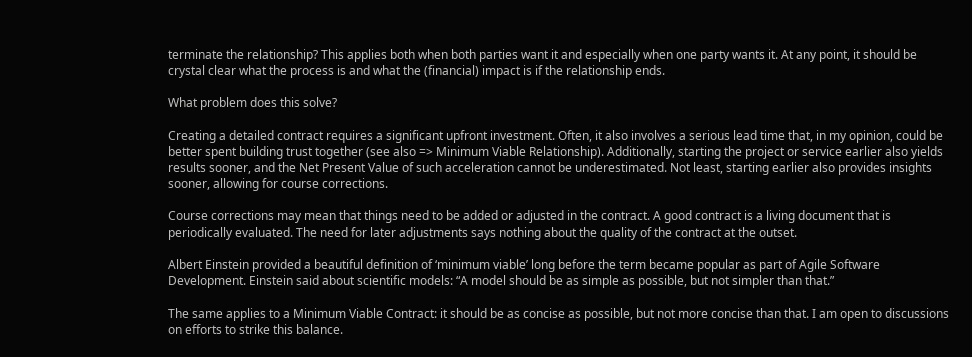terminate the relationship? This applies both when both parties want it and especially when one party wants it. At any point, it should be crystal clear what the process is and what the (financial) impact is if the relationship ends.

What problem does this solve?

Creating a detailed contract requires a significant upfront investment. Often, it also involves a serious lead time that, in my opinion, could be better spent building trust together (see also => Minimum Viable Relationship). Additionally, starting the project or service earlier also yields results sooner, and the Net Present Value of such acceleration cannot be underestimated. Not least, starting earlier also provides insights sooner, allowing for course corrections.

Course corrections may mean that things need to be added or adjusted in the contract. A good contract is a living document that is periodically evaluated. The need for later adjustments says nothing about the quality of the contract at the outset.

Albert Einstein provided a beautiful definition of ‘minimum viable’ long before the term became popular as part of Agile Software Development. Einstein said about scientific models: “A model should be as simple as possible, but not simpler than that.”

The same applies to a Minimum Viable Contract: it should be as concise as possible, but not more concise than that. I am open to discussions on efforts to strike this balance.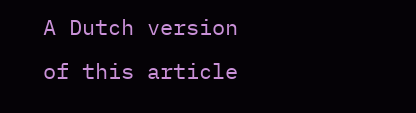A Dutch version of this article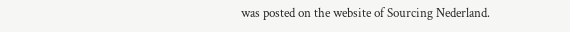was posted on the website of Sourcing Nederland.